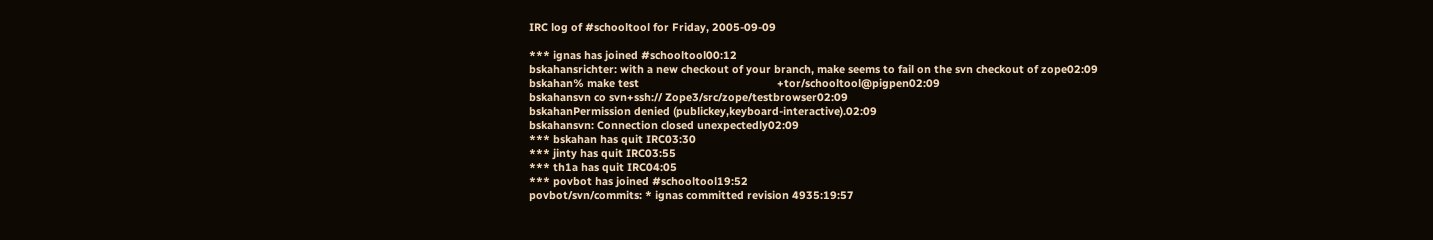IRC log of #schooltool for Friday, 2005-09-09

*** ignas has joined #schooltool00:12
bskahansrichter: with a new checkout of your branch, make seems to fail on the svn checkout of zope02:09
bskahan% make test                                              +tor/schooltool@pigpen02:09
bskahansvn co svn+ssh:// Zope3/src/zope/testbrowser02:09
bskahanPermission denied (publickey,keyboard-interactive).02:09
bskahansvn: Connection closed unexpectedly02:09
*** bskahan has quit IRC03:30
*** jinty has quit IRC03:55
*** th1a has quit IRC04:05
*** povbot has joined #schooltool19:52
povbot/svn/commits: * ignas committed revision 4935:19:57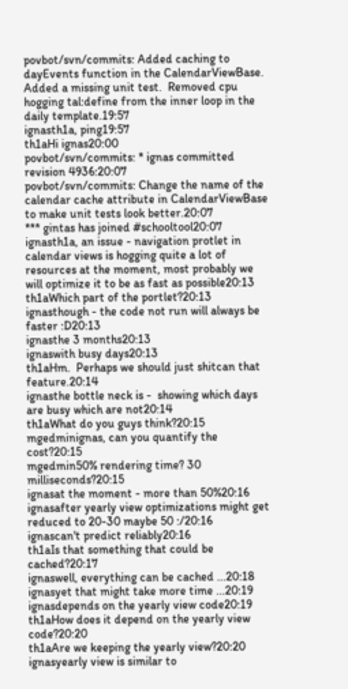povbot/svn/commits: Added caching to dayEvents function in the CalendarViewBase.  Added a missing unit test.  Removed cpu hogging tal:define from the inner loop in the daily template.19:57
ignasth1a, ping19:57
th1aHi ignas20:00
povbot/svn/commits: * ignas committed revision 4936:20:07
povbot/svn/commits: Change the name of the calendar cache attribute in CalendarViewBase to make unit tests look better.20:07
*** gintas has joined #schooltool20:07
ignasth1a, an issue - navigation protlet in calendar views is hogging quite a lot of resources at the moment, most probably we will optimize it to be as fast as possible20:13
th1aWhich part of the portlet?20:13
ignasthough - the code not run will always be faster :D20:13
ignasthe 3 months20:13
ignaswith busy days20:13
th1aHm.  Perhaps we should just shitcan that feature.20:14
ignasthe bottle neck is -  showing which days are busy which are not20:14
th1aWhat do you guys think?20:15
mgedminignas, can you quantify the cost?20:15
mgedmin50% rendering time? 30 milliseconds?20:15
ignasat the moment - more than 50%20:16
ignasafter yearly view optimizations might get reduced to 20-30 maybe 50 :/20:16
ignascan't predict reliably20:16
th1aIs that something that could be cached?20:17
ignaswell, everything can be cached ...20:18
ignasyet that might take more time ...20:19
ignasdepends on the yearly view code20:19
th1aHow does it depend on the yearly view code?20:20
th1aAre we keeping the yearly view?20:20
ignasyearly view is similar to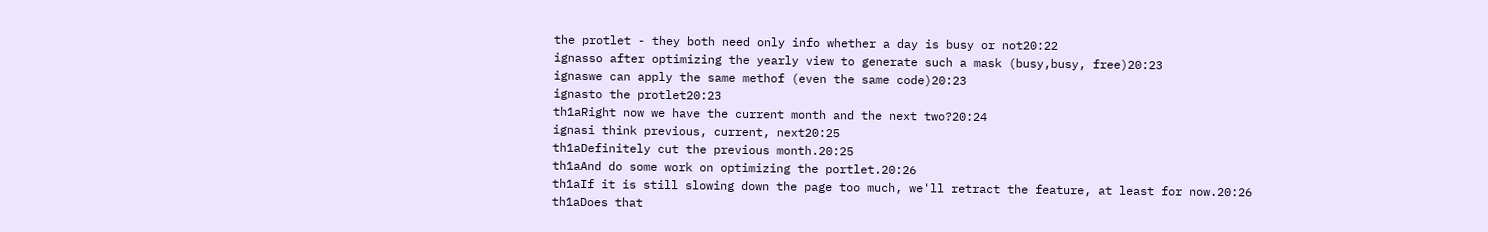the protlet - they both need only info whether a day is busy or not20:22
ignasso after optimizing the yearly view to generate such a mask (busy,busy, free)20:23
ignaswe can apply the same methof (even the same code)20:23
ignasto the protlet20:23
th1aRight now we have the current month and the next two?20:24
ignasi think previous, current, next20:25
th1aDefinitely cut the previous month.20:25
th1aAnd do some work on optimizing the portlet.20:26
th1aIf it is still slowing down the page too much, we'll retract the feature, at least for now.20:26
th1aDoes that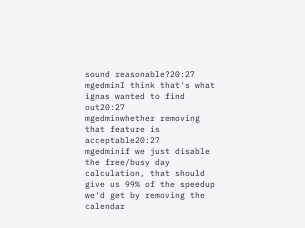sound reasonable?20:27
mgedminI think that's what ignas wanted to find out20:27
mgedminwhether removing that feature is acceptable20:27
mgedminif we just disable the free/busy day calculation, that should give us 99% of the speedup we'd get by removing the calendar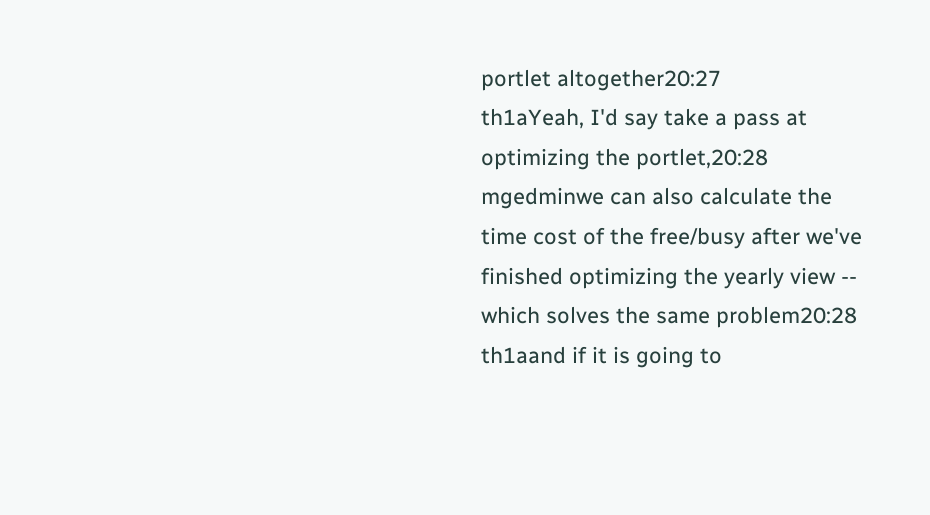portlet altogether20:27
th1aYeah, I'd say take a pass at optimizing the portlet,20:28
mgedminwe can also calculate the time cost of the free/busy after we've finished optimizing the yearly view -- which solves the same problem20:28
th1aand if it is going to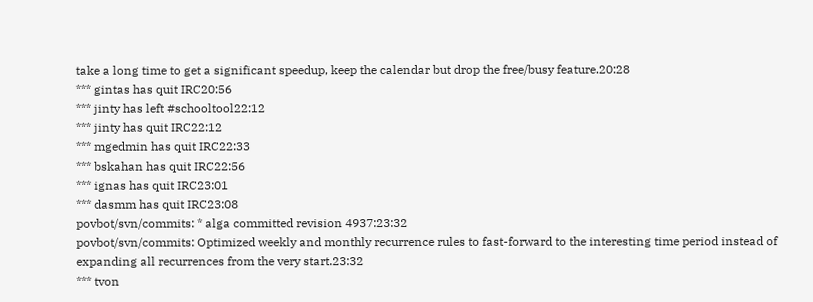take a long time to get a significant speedup, keep the calendar but drop the free/busy feature.20:28
*** gintas has quit IRC20:56
*** jinty has left #schooltool22:12
*** jinty has quit IRC22:12
*** mgedmin has quit IRC22:33
*** bskahan has quit IRC22:56
*** ignas has quit IRC23:01
*** dasmm has quit IRC23:08
povbot/svn/commits: * alga committed revision 4937:23:32
povbot/svn/commits: Optimized weekly and monthly recurrence rules to fast-forward to the interesting time period instead of expanding all recurrences from the very start.23:32
*** tvon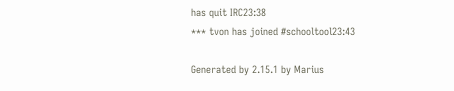has quit IRC23:38
*** tvon has joined #schooltool23:43

Generated by 2.15.1 by Marius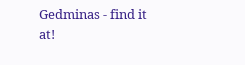Gedminas - find it at!